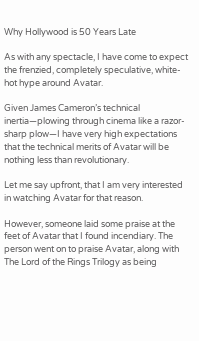Why Hollywood is 50 Years Late

As with any spectacle, I have come to expect the frenzied, completely speculative, white-hot hype around Avatar.

Given James Cameron’s technical inertia—plowing through cinema like a razor-sharp plow—I have very high expectations that the technical merits of Avatar will be nothing less than revolutionary.

Let me say upfront, that I am very interested in watching Avatar for that reason.

However, someone laid some praise at the feet of Avatar that I found incendiary. The person went on to praise Avatar, along with The Lord of the Rings Trilogy as being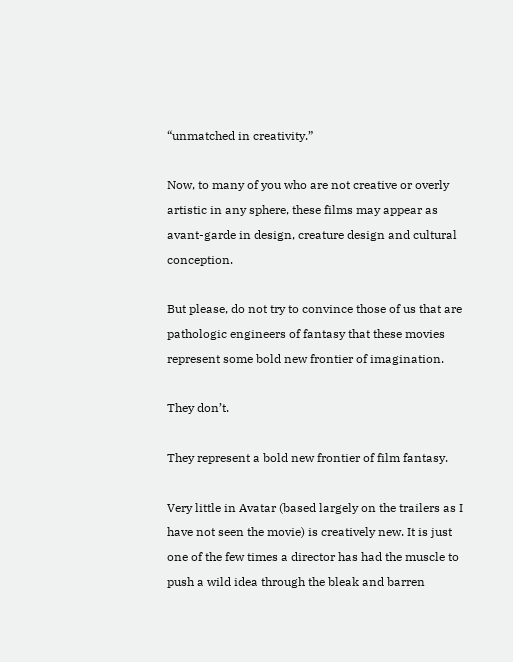“unmatched in creativity.”

Now, to many of you who are not creative or overly artistic in any sphere, these films may appear as avant-garde in design, creature design and cultural conception.

But please, do not try to convince those of us that are pathologic engineers of fantasy that these movies represent some bold new frontier of imagination.

They don’t.

They represent a bold new frontier of film fantasy.

Very little in Avatar (based largely on the trailers as I have not seen the movie) is creatively new. It is just one of the few times a director has had the muscle to push a wild idea through the bleak and barren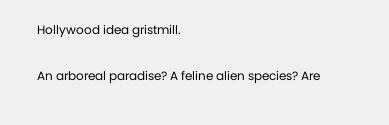Hollywood idea gristmill.

An arboreal paradise? A feline alien species? Are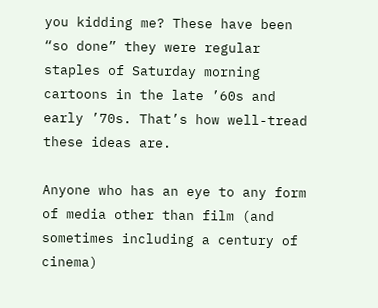you kidding me? These have been “so done” they were regular staples of Saturday morning cartoons in the late ’60s and early ’70s. That’s how well-tread these ideas are.

Anyone who has an eye to any form of media other than film (and sometimes including a century of cinema)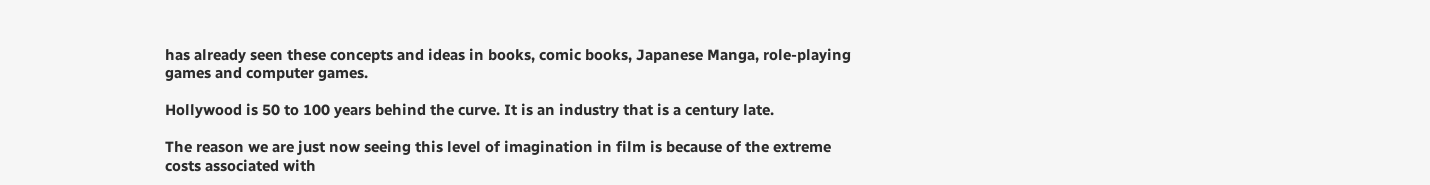has already seen these concepts and ideas in books, comic books, Japanese Manga, role-playing games and computer games.

Hollywood is 50 to 100 years behind the curve. It is an industry that is a century late.

The reason we are just now seeing this level of imagination in film is because of the extreme costs associated with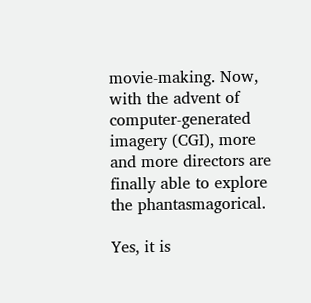movie-making. Now, with the advent of computer-generated imagery (CGI), more and more directors are finally able to explore the phantasmagorical.

Yes, it is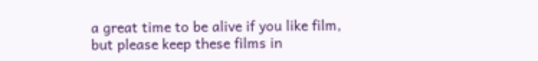a great time to be alive if you like film, but please keep these films in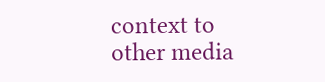context to other media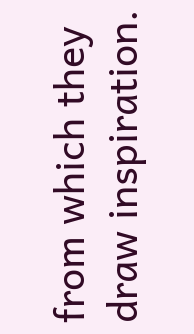from which they draw inspiration.